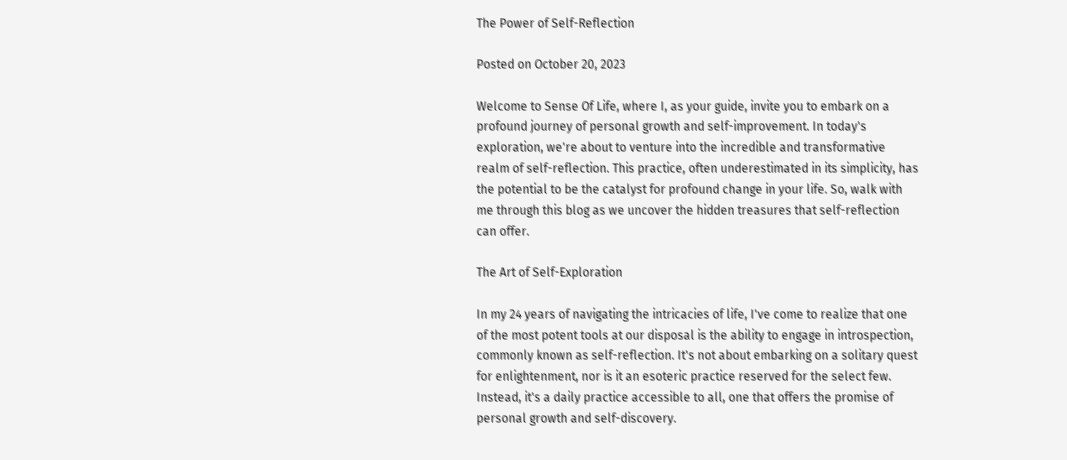The Power of Self-Reflection

Posted on October 20, 2023

Welcome to Sense Of Life, where I, as your guide, invite you to embark on a profound journey of personal growth and self-improvement. In today's exploration, we're about to venture into the incredible and transformative realm of self-reflection. This practice, often underestimated in its simplicity, has the potential to be the catalyst for profound change in your life. So, walk with me through this blog as we uncover the hidden treasures that self-reflection can offer.

The Art of Self-Exploration

In my 24 years of navigating the intricacies of life, I've come to realize that one of the most potent tools at our disposal is the ability to engage in introspection, commonly known as self-reflection. It's not about embarking on a solitary quest for enlightenment, nor is it an esoteric practice reserved for the select few. Instead, it's a daily practice accessible to all, one that offers the promise of personal growth and self-discovery.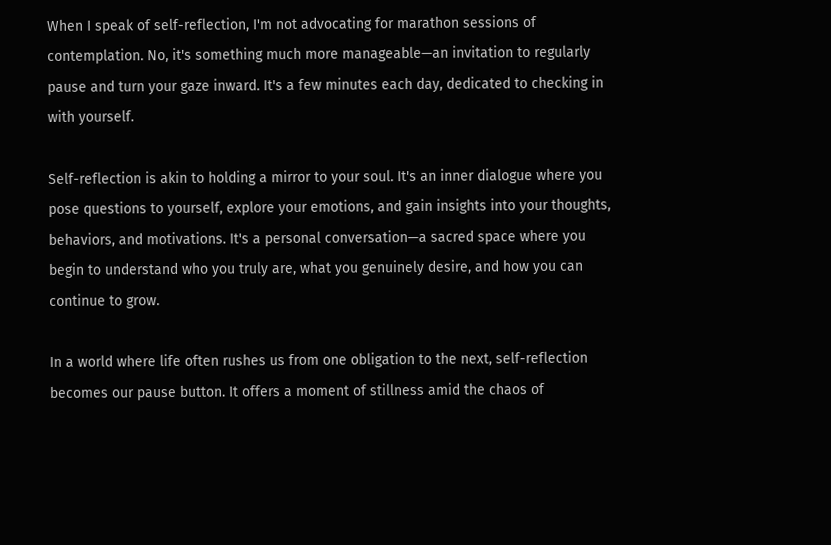When I speak of self-reflection, I'm not advocating for marathon sessions of contemplation. No, it's something much more manageable—an invitation to regularly pause and turn your gaze inward. It's a few minutes each day, dedicated to checking in with yourself.

Self-reflection is akin to holding a mirror to your soul. It's an inner dialogue where you pose questions to yourself, explore your emotions, and gain insights into your thoughts, behaviors, and motivations. It's a personal conversation—a sacred space where you begin to understand who you truly are, what you genuinely desire, and how you can continue to grow.

In a world where life often rushes us from one obligation to the next, self-reflection becomes our pause button. It offers a moment of stillness amid the chaos of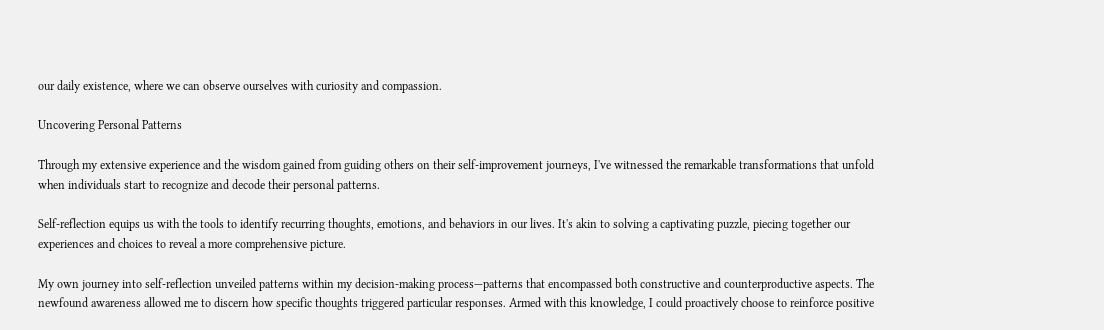our daily existence, where we can observe ourselves with curiosity and compassion.

Uncovering Personal Patterns

Through my extensive experience and the wisdom gained from guiding others on their self-improvement journeys, I've witnessed the remarkable transformations that unfold when individuals start to recognize and decode their personal patterns.

Self-reflection equips us with the tools to identify recurring thoughts, emotions, and behaviors in our lives. It's akin to solving a captivating puzzle, piecing together our experiences and choices to reveal a more comprehensive picture.

My own journey into self-reflection unveiled patterns within my decision-making process—patterns that encompassed both constructive and counterproductive aspects. The newfound awareness allowed me to discern how specific thoughts triggered particular responses. Armed with this knowledge, I could proactively choose to reinforce positive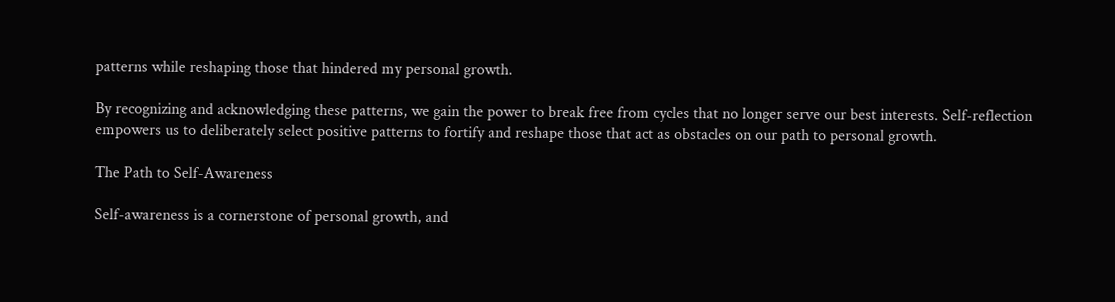patterns while reshaping those that hindered my personal growth.

By recognizing and acknowledging these patterns, we gain the power to break free from cycles that no longer serve our best interests. Self-reflection empowers us to deliberately select positive patterns to fortify and reshape those that act as obstacles on our path to personal growth.

The Path to Self-Awareness

Self-awareness is a cornerstone of personal growth, and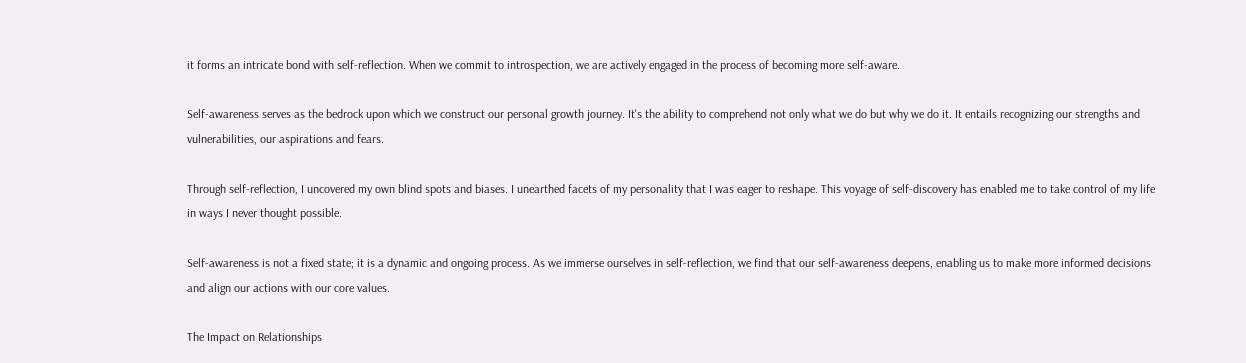it forms an intricate bond with self-reflection. When we commit to introspection, we are actively engaged in the process of becoming more self-aware.

Self-awareness serves as the bedrock upon which we construct our personal growth journey. It's the ability to comprehend not only what we do but why we do it. It entails recognizing our strengths and vulnerabilities, our aspirations and fears.

Through self-reflection, I uncovered my own blind spots and biases. I unearthed facets of my personality that I was eager to reshape. This voyage of self-discovery has enabled me to take control of my life in ways I never thought possible.

Self-awareness is not a fixed state; it is a dynamic and ongoing process. As we immerse ourselves in self-reflection, we find that our self-awareness deepens, enabling us to make more informed decisions and align our actions with our core values.

The Impact on Relationships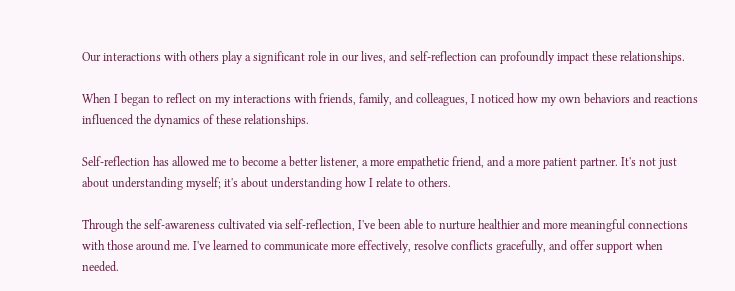Our interactions with others play a significant role in our lives, and self-reflection can profoundly impact these relationships.

When I began to reflect on my interactions with friends, family, and colleagues, I noticed how my own behaviors and reactions influenced the dynamics of these relationships.

Self-reflection has allowed me to become a better listener, a more empathetic friend, and a more patient partner. It's not just about understanding myself; it's about understanding how I relate to others.

Through the self-awareness cultivated via self-reflection, I've been able to nurture healthier and more meaningful connections with those around me. I've learned to communicate more effectively, resolve conflicts gracefully, and offer support when needed.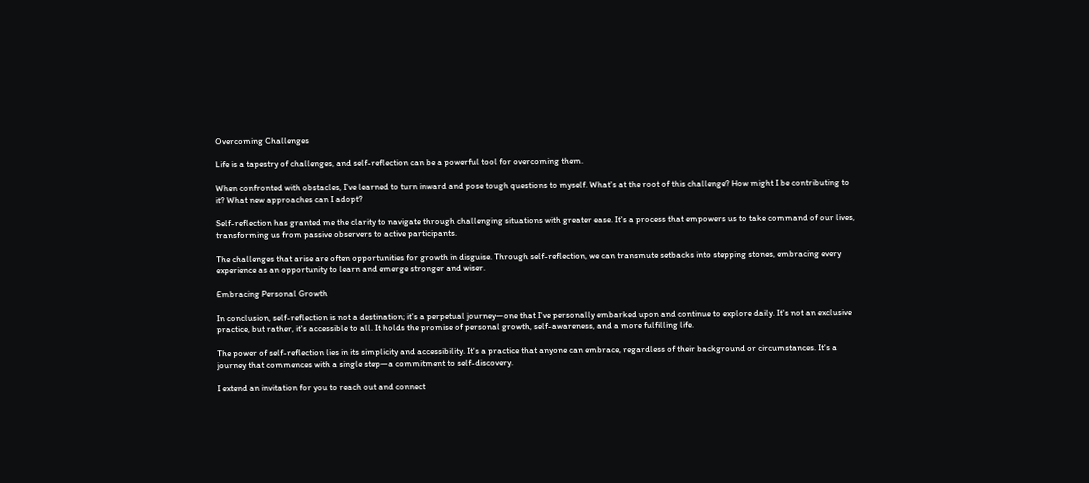Overcoming Challenges

Life is a tapestry of challenges, and self-reflection can be a powerful tool for overcoming them.

When confronted with obstacles, I've learned to turn inward and pose tough questions to myself. What's at the root of this challenge? How might I be contributing to it? What new approaches can I adopt?

Self-reflection has granted me the clarity to navigate through challenging situations with greater ease. It's a process that empowers us to take command of our lives, transforming us from passive observers to active participants.

The challenges that arise are often opportunities for growth in disguise. Through self-reflection, we can transmute setbacks into stepping stones, embracing every experience as an opportunity to learn and emerge stronger and wiser.

Embracing Personal Growth

In conclusion, self-reflection is not a destination; it's a perpetual journey—one that I've personally embarked upon and continue to explore daily. It's not an exclusive practice, but rather, it's accessible to all. It holds the promise of personal growth, self-awareness, and a more fulfilling life.

The power of self-reflection lies in its simplicity and accessibility. It's a practice that anyone can embrace, regardless of their background or circumstances. It's a journey that commences with a single step—a commitment to self-discovery.

I extend an invitation for you to reach out and connect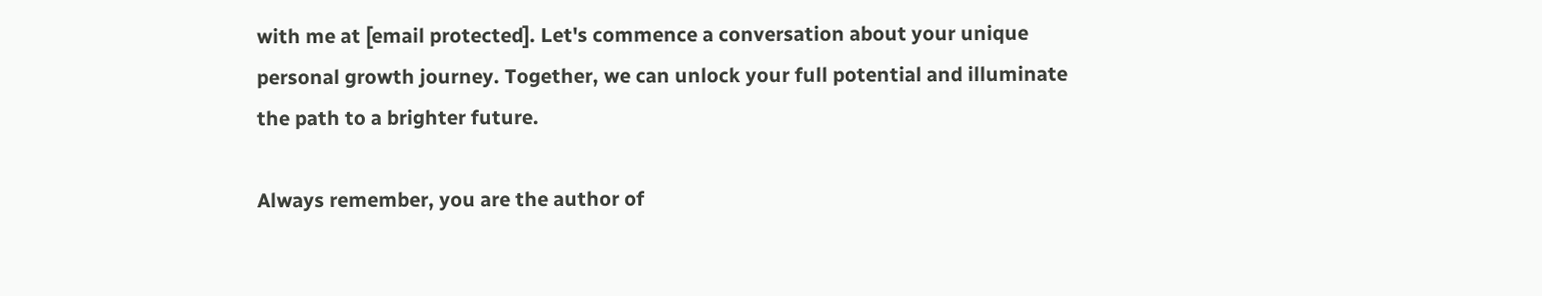with me at [email protected]. Let's commence a conversation about your unique personal growth journey. Together, we can unlock your full potential and illuminate the path to a brighter future.

Always remember, you are the author of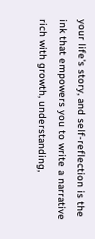your life's story, and self-reflection is the ink that empowers you to write a narrative rich with growth, understanding,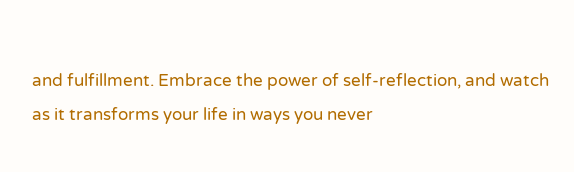and fulfillment. Embrace the power of self-reflection, and watch as it transforms your life in ways you never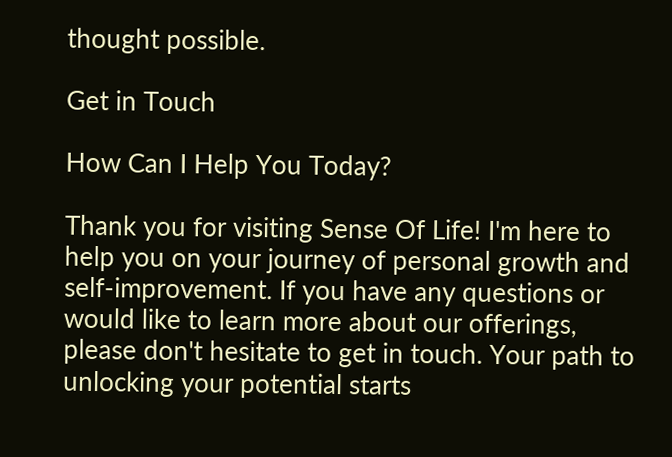thought possible.

Get in Touch

How Can I Help You Today?

Thank you for visiting Sense Of Life! I'm here to help you on your journey of personal growth and self-improvement. If you have any questions or would like to learn more about our offerings, please don't hesitate to get in touch. Your path to unlocking your potential starts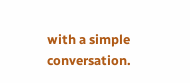with a simple conversation.